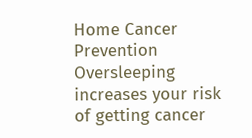Home Cancer Prevention Oversleeping increases your risk of getting cancer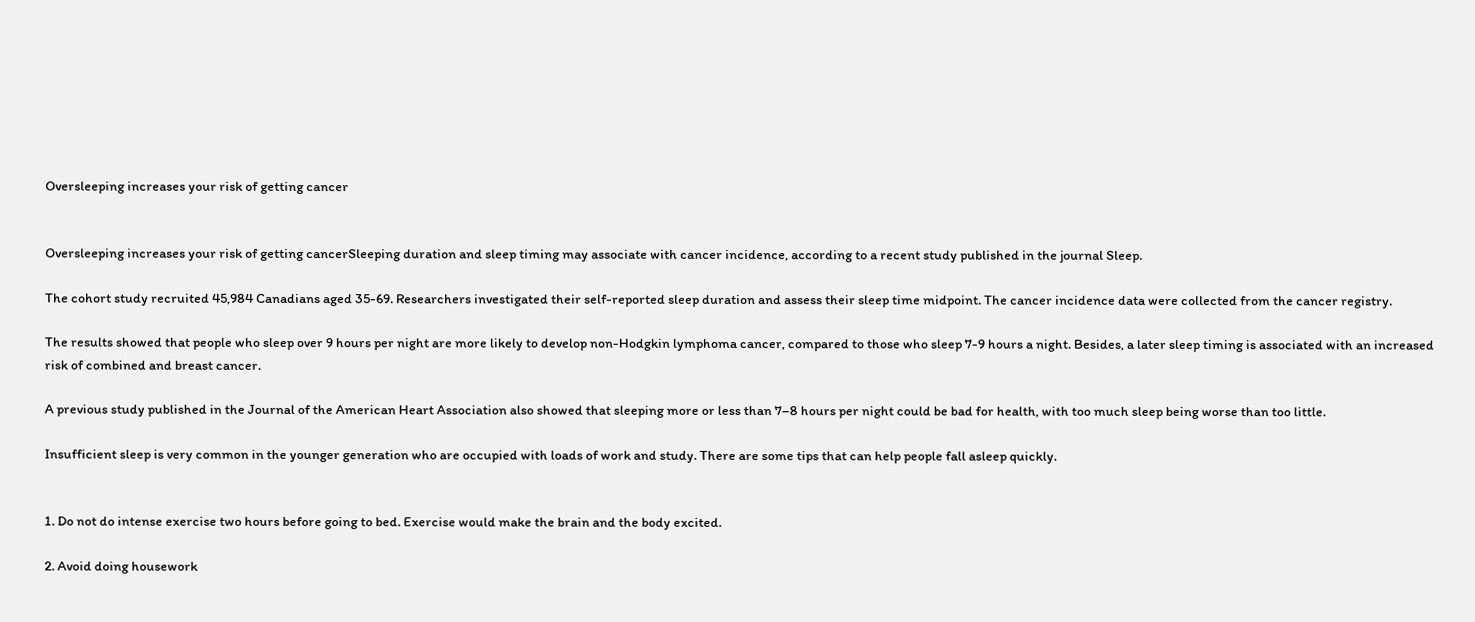Oversleeping increases your risk of getting cancer


Oversleeping increases your risk of getting cancerSleeping duration and sleep timing may associate with cancer incidence, according to a recent study published in the journal Sleep.

The cohort study recruited 45,984 Canadians aged 35-69. Researchers investigated their self-reported sleep duration and assess their sleep time midpoint. The cancer incidence data were collected from the cancer registry.

The results showed that people who sleep over 9 hours per night are more likely to develop non-Hodgkin lymphoma cancer, compared to those who sleep 7-9 hours a night. Besides, a later sleep timing is associated with an increased risk of combined and breast cancer.

A previous study published in the Journal of the American Heart Association also showed that sleeping more or less than 7–8 hours per night could be bad for health, with too much sleep being worse than too little.

Insufficient sleep is very common in the younger generation who are occupied with loads of work and study. There are some tips that can help people fall asleep quickly.


1. Do not do intense exercise two hours before going to bed. Exercise would make the brain and the body excited.

2. Avoid doing housework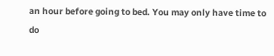an hour before going to bed. You may only have time to do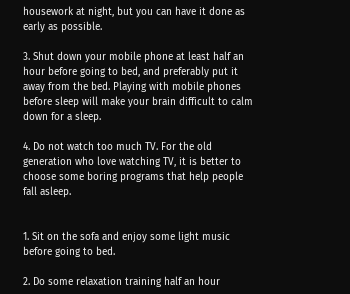housework at night, but you can have it done as early as possible.

3. Shut down your mobile phone at least half an hour before going to bed, and preferably put it away from the bed. Playing with mobile phones before sleep will make your brain difficult to calm down for a sleep.

4. Do not watch too much TV. For the old generation who love watching TV, it is better to choose some boring programs that help people fall asleep.


1. Sit on the sofa and enjoy some light music before going to bed.

2. Do some relaxation training half an hour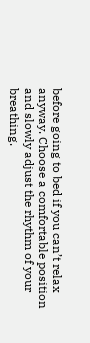before going to bed if you can’t relax anyway. Choose a comfortable position and slowly adjust the rhythm of your breathing.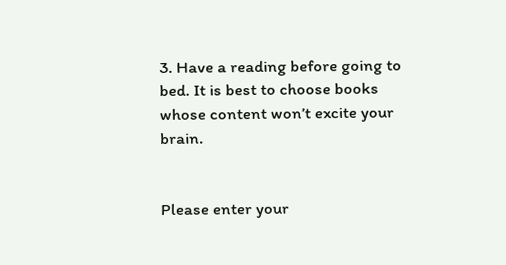3. Have a reading before going to bed. It is best to choose books whose content won’t excite your brain.


Please enter your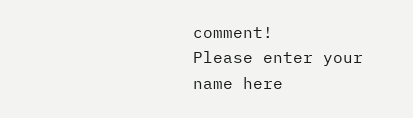comment!
Please enter your name here